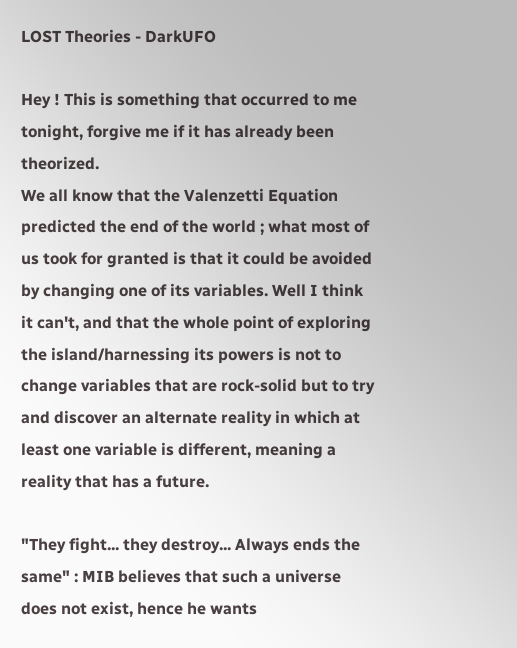LOST Theories - DarkUFO

Hey ! This is something that occurred to me tonight, forgive me if it has already been theorized.
We all know that the Valenzetti Equation predicted the end of the world ; what most of us took for granted is that it could be avoided by changing one of its variables. Well I think it can't, and that the whole point of exploring the island/harnessing its powers is not to change variables that are rock-solid but to try and discover an alternate reality in which at least one variable is different, meaning a reality that has a future.

"They fight... they destroy... Always ends the same" : MIB believes that such a universe does not exist, hence he wants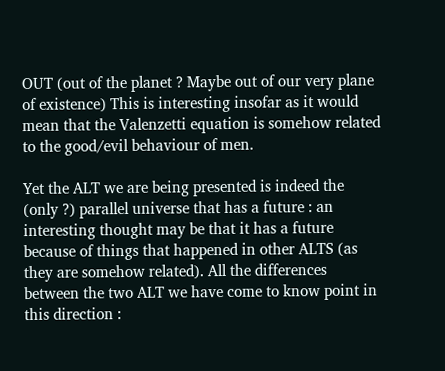OUT (out of the planet ? Maybe out of our very plane of existence) This is interesting insofar as it would mean that the Valenzetti equation is somehow related to the good/evil behaviour of men.

Yet the ALT we are being presented is indeed the (only ?) parallel universe that has a future : an interesting thought may be that it has a future because of things that happened in other ALTS (as they are somehow related). All the differences between the two ALT we have come to know point in this direction :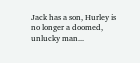Jack has a son, Hurley is no longer a doomed, unlucky man...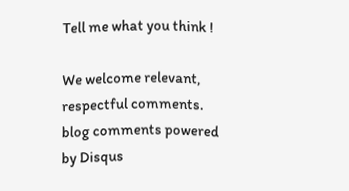Tell me what you think !

We welcome relevant, respectful comments.
blog comments powered by Disqus